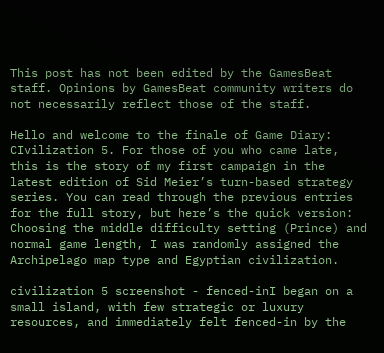This post has not been edited by the GamesBeat staff. Opinions by GamesBeat community writers do not necessarily reflect those of the staff.

Hello and welcome to the finale of Game Diary: CIvilization 5. For those of you who came late, this is the story of my first campaign in the latest edition of Sid Meier’s turn-based strategy series. You can read through the previous entries for the full story, but here’s the quick version: Choosing the middle difficulty setting (Prince) and normal game length, I was randomly assigned the Archipelago map type and Egyptian civilization.

civilization 5 screenshot - fenced-inI began on a small island, with few strategic or luxury resources, and immediately felt fenced-in by the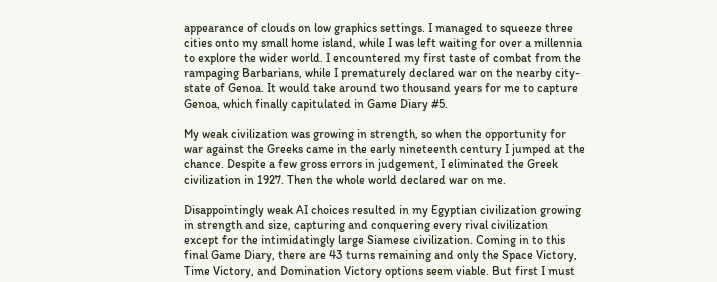appearance of clouds on low graphics settings. I managed to squeeze three cities onto my small home island, while I was left waiting for over a millennia to explore the wider world. I encountered my first taste of combat from the rampaging Barbarians, while I prematurely declared war on the nearby city-state of Genoa. It would take around two thousand years for me to capture Genoa, which finally capitulated in Game Diary #5.

My weak civilization was growing in strength, so when the opportunity for war against the Greeks came in the early nineteenth century I jumped at the chance. Despite a few gross errors in judgement, I eliminated the Greek civilization in 1927. Then the whole world declared war on me.

Disappointingly weak AI choices resulted in my Egyptian civilization growing in strength and size, capturing and conquering every rival civilization except for the intimidatingly large Siamese civilization. Coming in to this final Game Diary, there are 43 turns remaining and only the Space Victory, Time Victory, and Domination Victory options seem viable. But first I must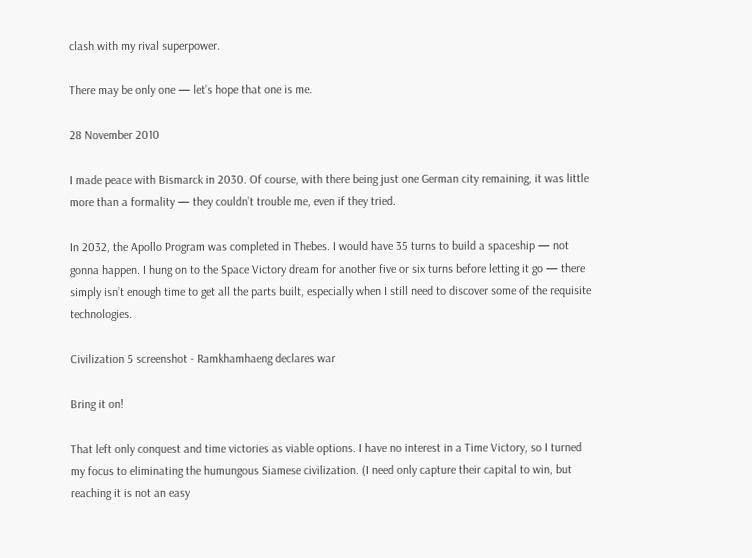clash with my rival superpower.

There may be only one — let’s hope that one is me.

28 November 2010

I made peace with Bismarck in 2030. Of course, with there being just one German city remaining, it was little more than a formality — they couldn’t trouble me, even if they tried.

In 2032, the Apollo Program was completed in Thebes. I would have 35 turns to build a spaceship — not gonna happen. I hung on to the Space Victory dream for another five or six turns before letting it go — there simply isn’t enough time to get all the parts built, especially when I still need to discover some of the requisite technologies.

Civilization 5 screenshot - Ramkhamhaeng declares war

Bring it on!

That left only conquest and time victories as viable options. I have no interest in a Time Victory, so I turned my focus to eliminating the humungous Siamese civilization. (I need only capture their capital to win, but reaching it is not an easy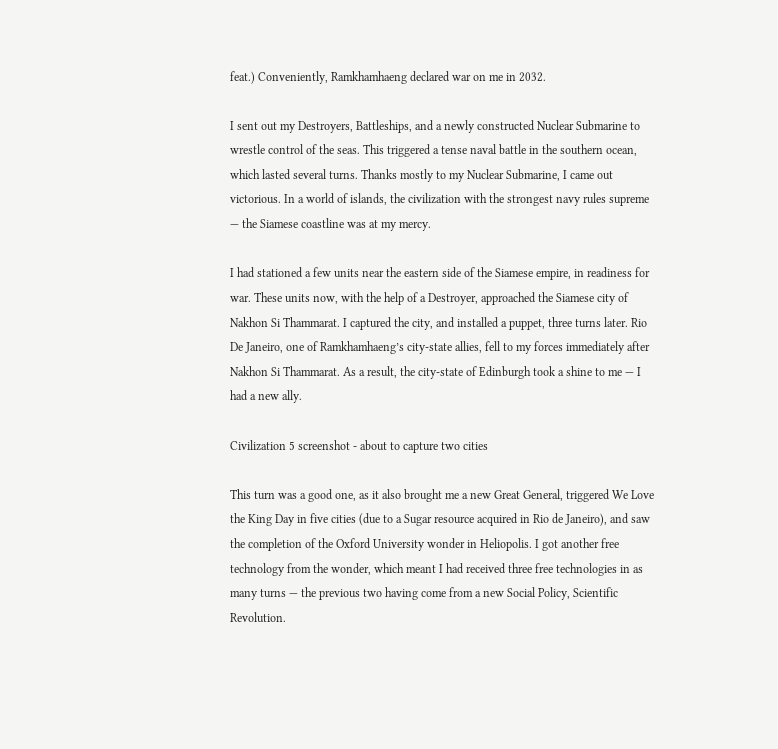feat.) Conveniently, Ramkhamhaeng declared war on me in 2032.

I sent out my Destroyers, Battleships, and a newly constructed Nuclear Submarine to wrestle control of the seas. This triggered a tense naval battle in the southern ocean, which lasted several turns. Thanks mostly to my Nuclear Submarine, I came out victorious. In a world of islands, the civilization with the strongest navy rules supreme — the Siamese coastline was at my mercy.

I had stationed a few units near the eastern side of the Siamese empire, in readiness for war. These units now, with the help of a Destroyer, approached the Siamese city of Nakhon Si Thammarat. I captured the city, and installed a puppet, three turns later. Rio De Janeiro, one of Ramkhamhaeng’s city-state allies, fell to my forces immediately after Nakhon Si Thammarat. As a result, the city-state of Edinburgh took a shine to me — I had a new ally.

Civilization 5 screenshot - about to capture two cities

This turn was a good one, as it also brought me a new Great General, triggered We Love the King Day in five cities (due to a Sugar resource acquired in Rio de Janeiro), and saw the completion of the Oxford University wonder in Heliopolis. I got another free technology from the wonder, which meant I had received three free technologies in as many turns — the previous two having come from a new Social Policy, Scientific Revolution.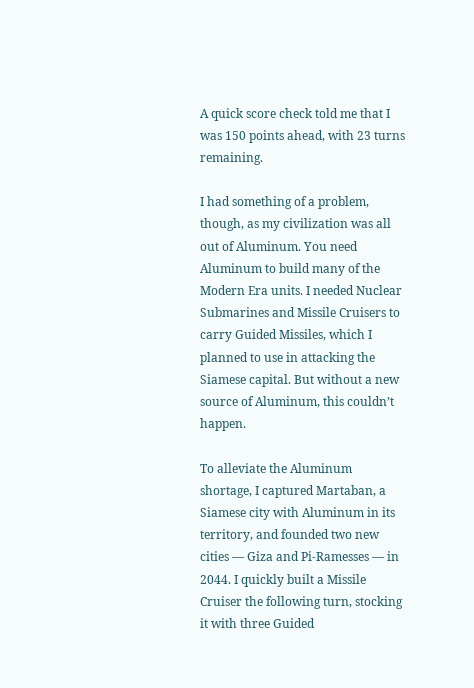A quick score check told me that I was 150 points ahead, with 23 turns remaining.

I had something of a problem, though, as my civilization was all out of Aluminum. You need Aluminum to build many of the Modern Era units. I needed Nuclear Submarines and Missile Cruisers to carry Guided Missiles, which I planned to use in attacking the Siamese capital. But without a new source of Aluminum, this couldn’t happen.

To alleviate the Aluminum shortage, I captured Martaban, a Siamese city with Aluminum in its territory, and founded two new cities — Giza and Pi-Ramesses — in 2044. I quickly built a Missile Cruiser the following turn, stocking it with three Guided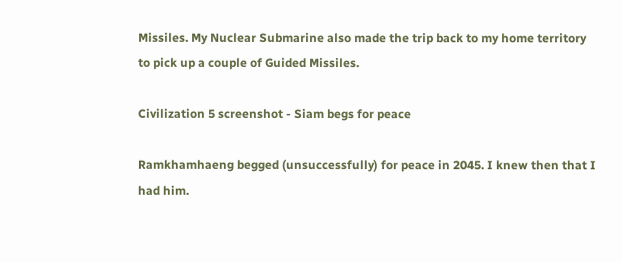Missiles. My Nuclear Submarine also made the trip back to my home territory to pick up a couple of Guided Missiles.

Civilization 5 screenshot - Siam begs for peace

Ramkhamhaeng begged (unsuccessfully) for peace in 2045. I knew then that I had him.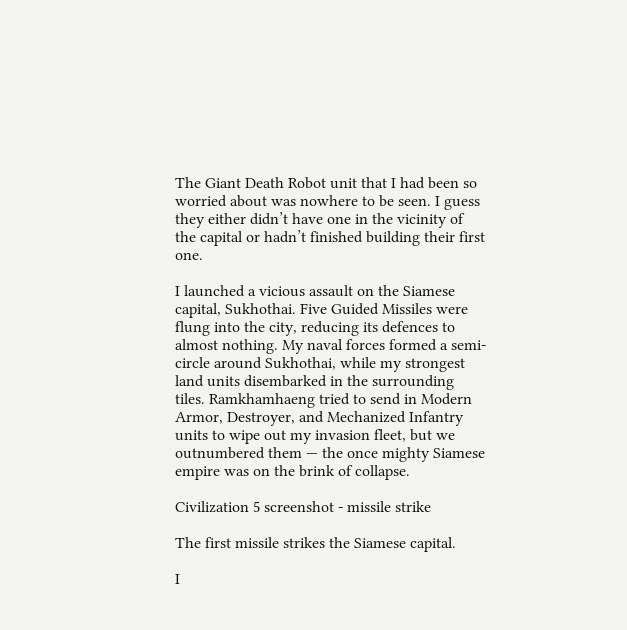The Giant Death Robot unit that I had been so worried about was nowhere to be seen. I guess they either didn’t have one in the vicinity of the capital or hadn’t finished building their first one.

I launched a vicious assault on the Siamese capital, Sukhothai. Five Guided Missiles were flung into the city, reducing its defences to almost nothing. My naval forces formed a semi-circle around Sukhothai, while my strongest land units disembarked in the surrounding tiles. Ramkhamhaeng tried to send in Modern Armor, Destroyer, and Mechanized Infantry units to wipe out my invasion fleet, but we outnumbered them — the once mighty Siamese empire was on the brink of collapse.

Civilization 5 screenshot - missile strike

The first missile strikes the Siamese capital.

I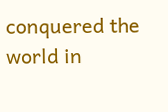conquered the world in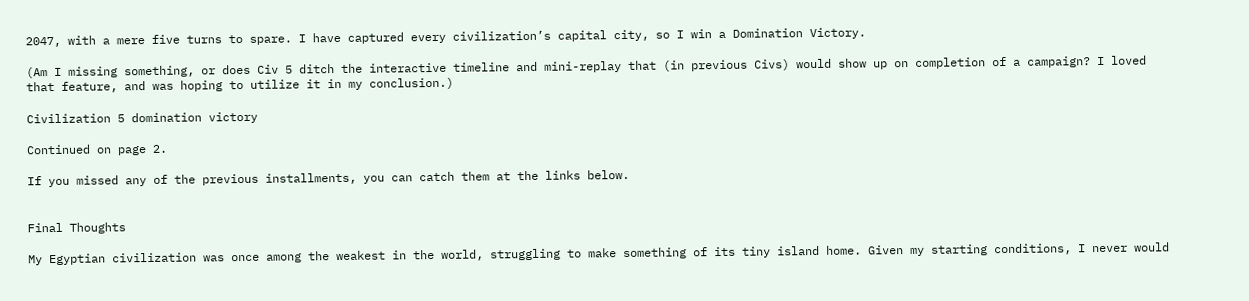2047, with a mere five turns to spare. I have captured every civilization’s capital city, so I win a Domination Victory.

(Am I missing something, or does Civ 5 ditch the interactive timeline and mini-replay that (in previous Civs) would show up on completion of a campaign? I loved that feature, and was hoping to utilize it in my conclusion.)

Civilization 5 domination victory

Continued on page 2.

If you missed any of the previous installments, you can catch them at the links below.


Final Thoughts

My Egyptian civilization was once among the weakest in the world, struggling to make something of its tiny island home. Given my starting conditions, I never would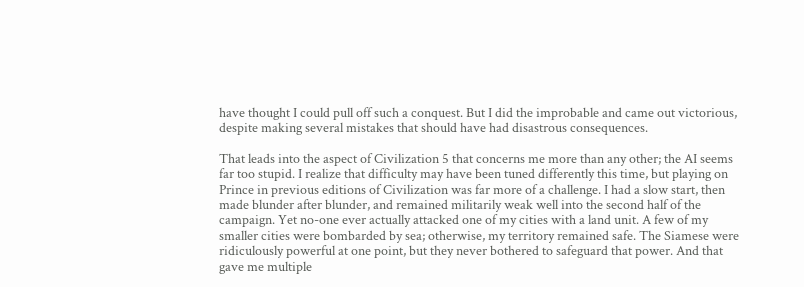have thought I could pull off such a conquest. But I did the improbable and came out victorious, despite making several mistakes that should have had disastrous consequences.

That leads into the aspect of Civilization 5 that concerns me more than any other; the AI seems far too stupid. I realize that difficulty may have been tuned differently this time, but playing on Prince in previous editions of Civilization was far more of a challenge. I had a slow start, then made blunder after blunder, and remained militarily weak well into the second half of the campaign. Yet no-one ever actually attacked one of my cities with a land unit. A few of my smaller cities were bombarded by sea; otherwise, my territory remained safe. The Siamese were ridiculously powerful at one point, but they never bothered to safeguard that power. And that gave me multiple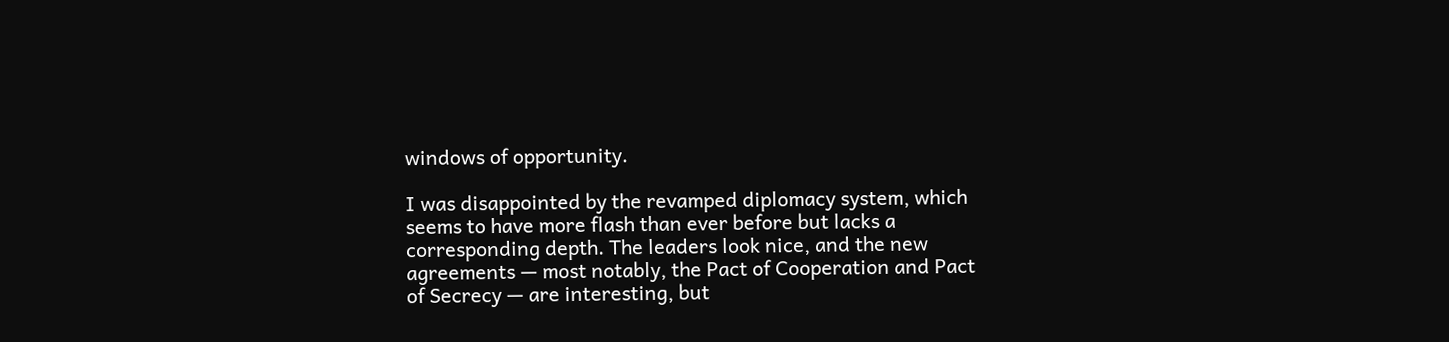windows of opportunity.

I was disappointed by the revamped diplomacy system, which seems to have more flash than ever before but lacks a corresponding depth. The leaders look nice, and the new agreements — most notably, the Pact of Cooperation and Pact of Secrecy — are interesting, but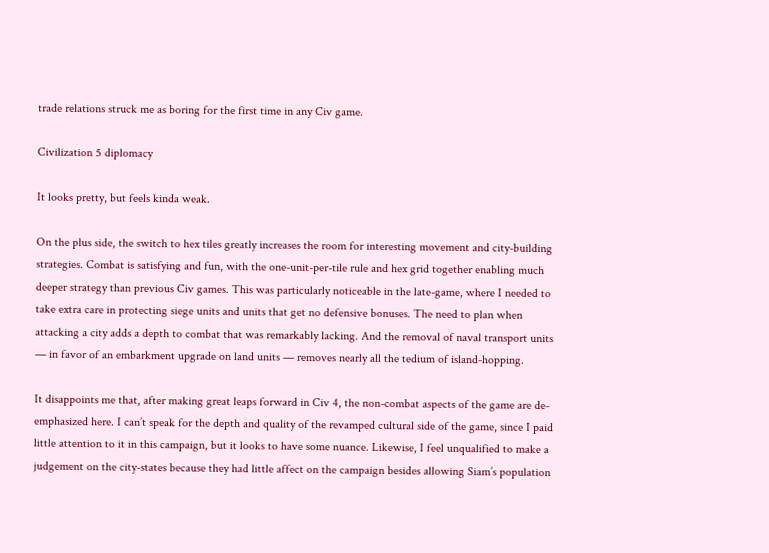trade relations struck me as boring for the first time in any Civ game.

Civilization 5 diplomacy

It looks pretty, but feels kinda weak.

On the plus side, the switch to hex tiles greatly increases the room for interesting movement and city-building strategies. Combat is satisfying and fun, with the one-unit-per-tile rule and hex grid together enabling much deeper strategy than previous Civ games. This was particularly noticeable in the late-game, where I needed to take extra care in protecting siege units and units that get no defensive bonuses. The need to plan when attacking a city adds a depth to combat that was remarkably lacking. And the removal of naval transport units — in favor of an embarkment upgrade on land units — removes nearly all the tedium of island-hopping.

It disappoints me that, after making great leaps forward in Civ 4, the non-combat aspects of the game are de-emphasized here. I can’t speak for the depth and quality of the revamped cultural side of the game, since I paid little attention to it in this campaign, but it looks to have some nuance. Likewise, I feel unqualified to make a judgement on the city-states because they had little affect on the campaign besides allowing Siam’s population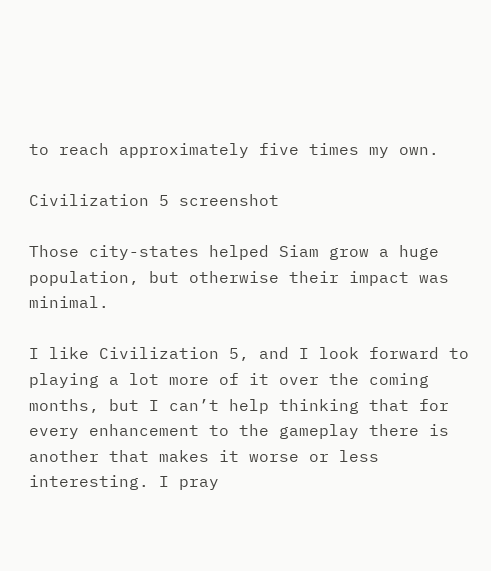to reach approximately five times my own.

Civilization 5 screenshot

Those city-states helped Siam grow a huge population, but otherwise their impact was minimal.

I like Civilization 5, and I look forward to playing a lot more of it over the coming months, but I can’t help thinking that for every enhancement to the gameplay there is another that makes it worse or less interesting. I pray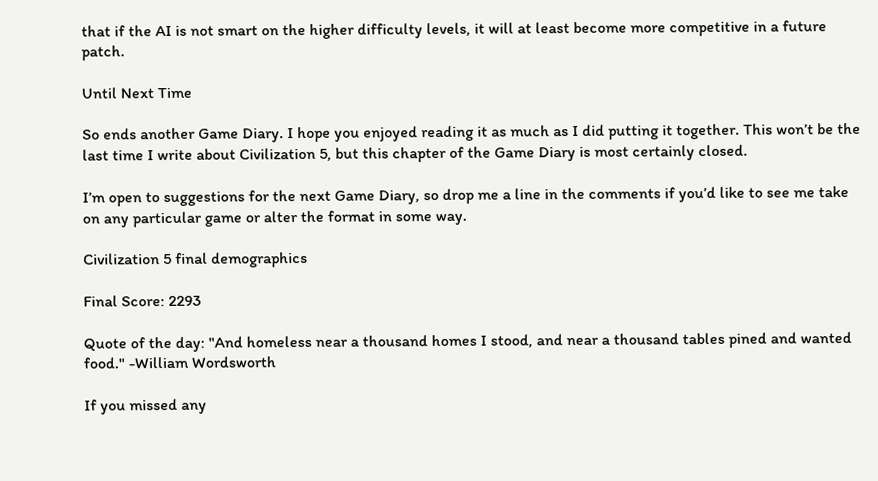that if the AI is not smart on the higher difficulty levels, it will at least become more competitive in a future patch.

Until Next Time

So ends another Game Diary. I hope you enjoyed reading it as much as I did putting it together. This won’t be the last time I write about Civilization 5, but this chapter of the Game Diary is most certainly closed.

I’m open to suggestions for the next Game Diary, so drop me a line in the comments if you’d like to see me take on any particular game or alter the format in some way.

Civilization 5 final demographics

Final Score: 2293

Quote of the day: "And homeless near a thousand homes I stood, and near a thousand tables pined and wanted food." -William Wordsworth

If you missed any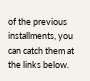of the previous installments, you can catch them at the links below.